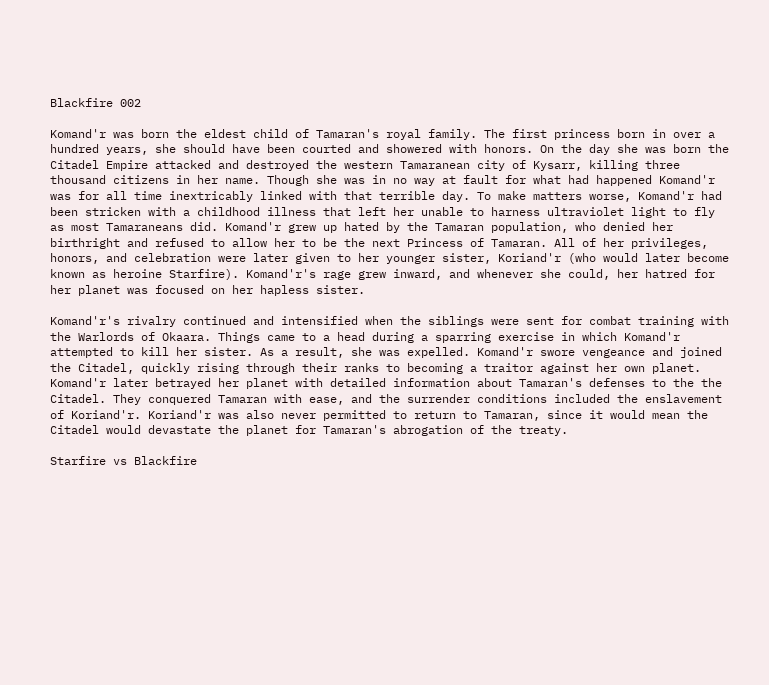Blackfire 002

Komand'r was born the eldest child of Tamaran's royal family. The first princess born in over a hundred years, she should have been courted and showered with honors. On the day she was born the Citadel Empire attacked and destroyed the western Tamaranean city of Kysarr, killing three thousand citizens in her name. Though she was in no way at fault for what had happened Komand'r was for all time inextricably linked with that terrible day. To make matters worse, Komand'r had been stricken with a childhood illness that left her unable to harness ultraviolet light to fly as most Tamaraneans did. Komand'r grew up hated by the Tamaran population, who denied her birthright and refused to allow her to be the next Princess of Tamaran. All of her privileges, honors, and celebration were later given to her younger sister, Koriand'r (who would later become known as heroine Starfire). Komand'r's rage grew inward, and whenever she could, her hatred for her planet was focused on her hapless sister.

Komand'r's rivalry continued and intensified when the siblings were sent for combat training with the Warlords of Okaara. Things came to a head during a sparring exercise in which Komand'r attempted to kill her sister. As a result, she was expelled. Komand'r swore vengeance and joined the Citadel, quickly rising through their ranks to becoming a traitor against her own planet. Komand'r later betrayed her planet with detailed information about Tamaran's defenses to the the Citadel. They conquered Tamaran with ease, and the surrender conditions included the enslavement of Koriand'r. Koriand'r was also never permitted to return to Tamaran, since it would mean the Citadel would devastate the planet for Tamaran's abrogation of the treaty.

Starfire vs Blackfire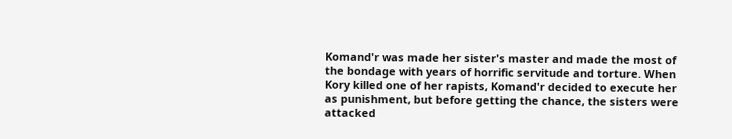Komand'r was made her sister's master and made the most of the bondage with years of horrific servitude and torture. When Kory killed one of her rapists, Komand'r decided to execute her as punishment, but before getting the chance, the sisters were attacked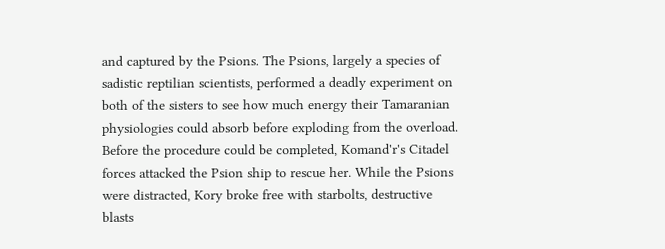and captured by the Psions. The Psions, largely a species of sadistic reptilian scientists, performed a deadly experiment on both of the sisters to see how much energy their Tamaranian physiologies could absorb before exploding from the overload. Before the procedure could be completed, Komand'r's Citadel forces attacked the Psion ship to rescue her. While the Psions were distracted, Kory broke free with starbolts, destructive blasts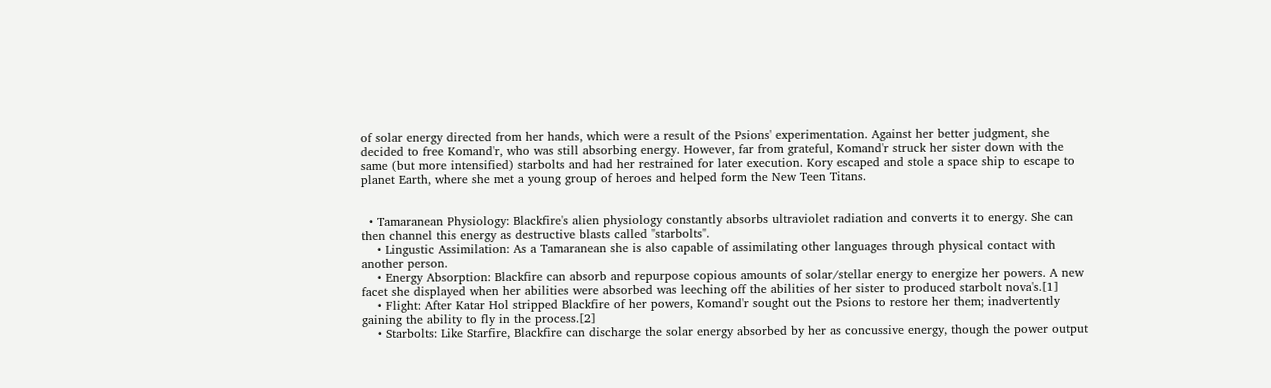of solar energy directed from her hands, which were a result of the Psions' experimentation. Against her better judgment, she decided to free Komand'r, who was still absorbing energy. However, far from grateful, Komand'r struck her sister down with the same (but more intensified) starbolts and had her restrained for later execution. Kory escaped and stole a space ship to escape to planet Earth, where she met a young group of heroes and helped form the New Teen Titans.


  • Tamaranean Physiology: Blackfire's alien physiology constantly absorbs ultraviolet radiation and converts it to energy. She can then channel this energy as destructive blasts called "starbolts".
    • Lingustic Assimilation: As a Tamaranean she is also capable of assimilating other languages through physical contact with another person.
    • Energy Absorption: Blackfire can absorb and repurpose copious amounts of solar/stellar energy to energize her powers. A new facet she displayed when her abilities were absorbed was leeching off the abilities of her sister to produced starbolt nova's.[1]
    • Flight: After Katar Hol stripped Blackfire of her powers, Komand'r sought out the Psions to restore her them; inadvertently gaining the ability to fly in the process.[2]
    • Starbolts: Like Starfire, Blackfire can discharge the solar energy absorbed by her as concussive energy, though the power output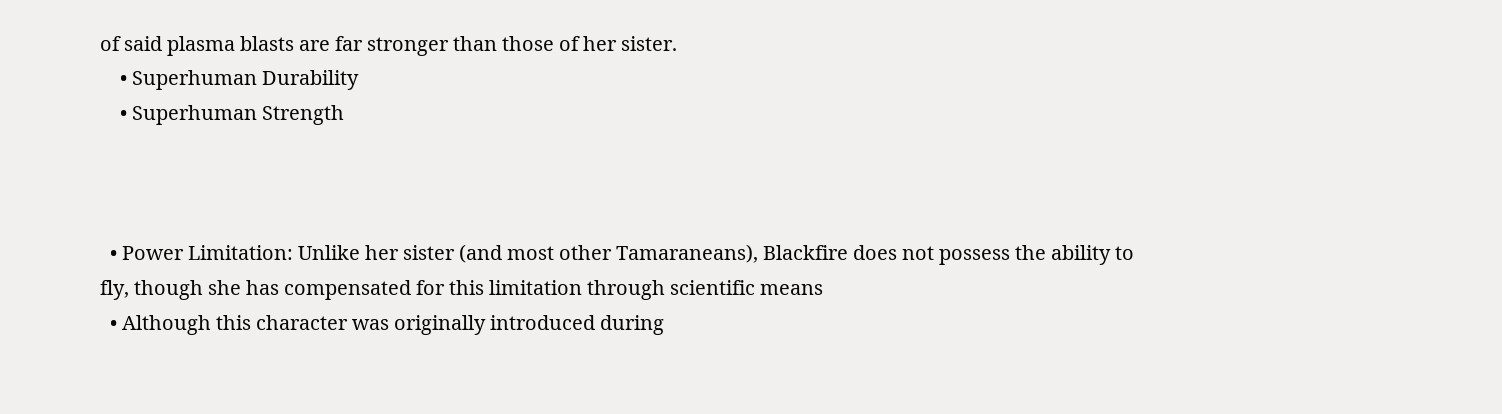of said plasma blasts are far stronger than those of her sister.
    • Superhuman Durability
    • Superhuman Strength



  • Power Limitation: Unlike her sister (and most other Tamaraneans), Blackfire does not possess the ability to fly, though she has compensated for this limitation through scientific means
  • Although this character was originally introduced during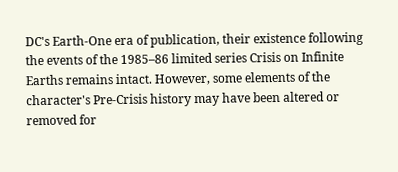DC's Earth-One era of publication, their existence following the events of the 1985–86 limited series Crisis on Infinite Earths remains intact. However, some elements of the character's Pre-Crisis history may have been altered or removed for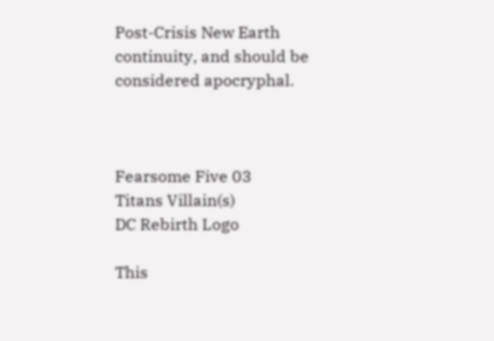Post-Crisis New Earth continuity, and should be considered apocryphal.



Fearsome Five 03
Titans Villain(s)
DC Rebirth Logo

This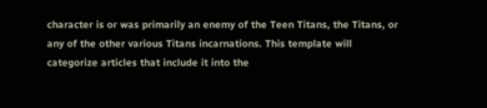character is or was primarily an enemy of the Teen Titans, the Titans, or any of the other various Titans incarnations. This template will categorize articles that include it into the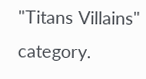"Titans Villains" category.